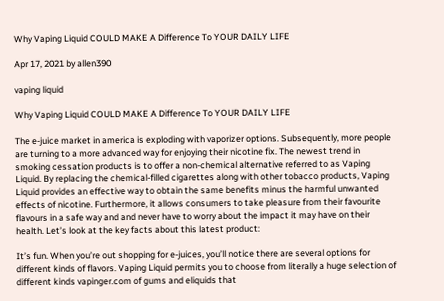Why Vaping Liquid COULD MAKE A Difference To YOUR DAILY LIFE

Apr 17, 2021 by allen390

vaping liquid

Why Vaping Liquid COULD MAKE A Difference To YOUR DAILY LIFE

The e-juice market in america is exploding with vaporizer options. Subsequently, more people are turning to a more advanced way for enjoying their nicotine fix. The newest trend in smoking cessation products is to offer a non-chemical alternative referred to as Vaping Liquid. By replacing the chemical-filled cigarettes along with other tobacco products, Vaping Liquid provides an effective way to obtain the same benefits minus the harmful unwanted effects of nicotine. Furthermore, it allows consumers to take pleasure from their favourite flavours in a safe way and and never have to worry about the impact it may have on their health. Let’s look at the key facts about this latest product:

It’s fun. When you’re out shopping for e-juices, you’ll notice there are several options for different kinds of flavors. Vaping Liquid permits you to choose from literally a huge selection of different kinds vapinger.com of gums and eliquids that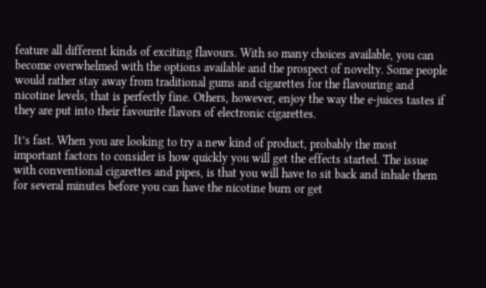feature all different kinds of exciting flavours. With so many choices available, you can become overwhelmed with the options available and the prospect of novelty. Some people would rather stay away from traditional gums and cigarettes for the flavouring and nicotine levels, that is perfectly fine. Others, however, enjoy the way the e-juices tastes if they are put into their favourite flavors of electronic cigarettes.

It’s fast. When you are looking to try a new kind of product, probably the most important factors to consider is how quickly you will get the effects started. The issue with conventional cigarettes and pipes, is that you will have to sit back and inhale them for several minutes before you can have the nicotine burn or get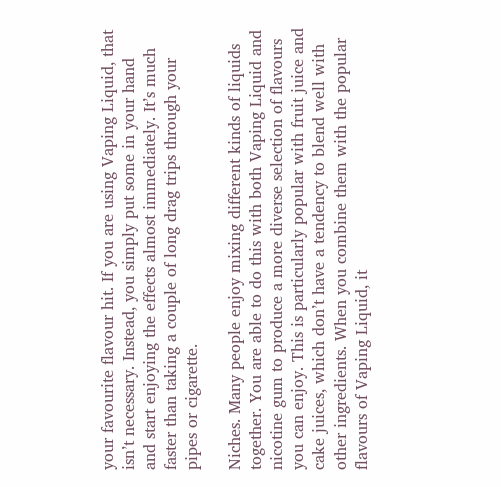your favourite flavour hit. If you are using Vaping Liquid, that isn’t necessary. Instead, you simply put some in your hand and start enjoying the effects almost immediately. It’s much faster than taking a couple of long drag trips through your pipes or cigarette.

Niches. Many people enjoy mixing different kinds of liquids together. You are able to do this with both Vaping Liquid and nicotine gum to produce a more diverse selection of flavours you can enjoy. This is particularly popular with fruit juice and cake juices, which don’t have a tendency to blend well with other ingredients. When you combine them with the popular flavours of Vaping Liquid, it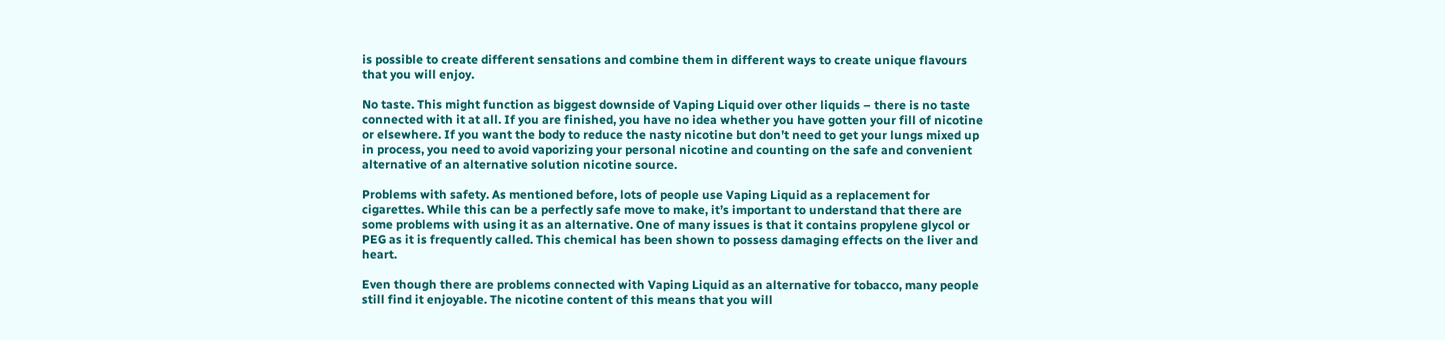is possible to create different sensations and combine them in different ways to create unique flavours that you will enjoy.

No taste. This might function as biggest downside of Vaping Liquid over other liquids – there is no taste connected with it at all. If you are finished, you have no idea whether you have gotten your fill of nicotine or elsewhere. If you want the body to reduce the nasty nicotine but don’t need to get your lungs mixed up in process, you need to avoid vaporizing your personal nicotine and counting on the safe and convenient alternative of an alternative solution nicotine source.

Problems with safety. As mentioned before, lots of people use Vaping Liquid as a replacement for cigarettes. While this can be a perfectly safe move to make, it’s important to understand that there are some problems with using it as an alternative. One of many issues is that it contains propylene glycol or PEG as it is frequently called. This chemical has been shown to possess damaging effects on the liver and heart.

Even though there are problems connected with Vaping Liquid as an alternative for tobacco, many people still find it enjoyable. The nicotine content of this means that you will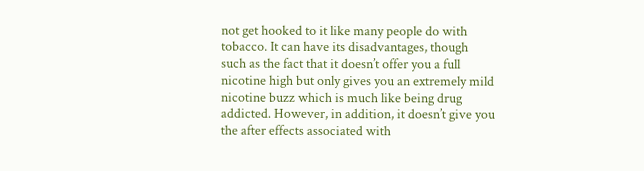not get hooked to it like many people do with tobacco. It can have its disadvantages, though such as the fact that it doesn’t offer you a full nicotine high but only gives you an extremely mild nicotine buzz which is much like being drug addicted. However, in addition, it doesn’t give you the after effects associated with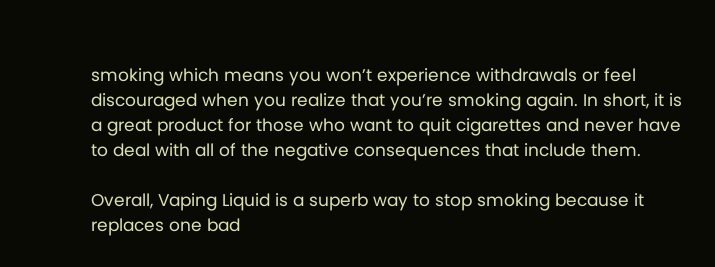smoking which means you won’t experience withdrawals or feel discouraged when you realize that you’re smoking again. In short, it is a great product for those who want to quit cigarettes and never have to deal with all of the negative consequences that include them.

Overall, Vaping Liquid is a superb way to stop smoking because it replaces one bad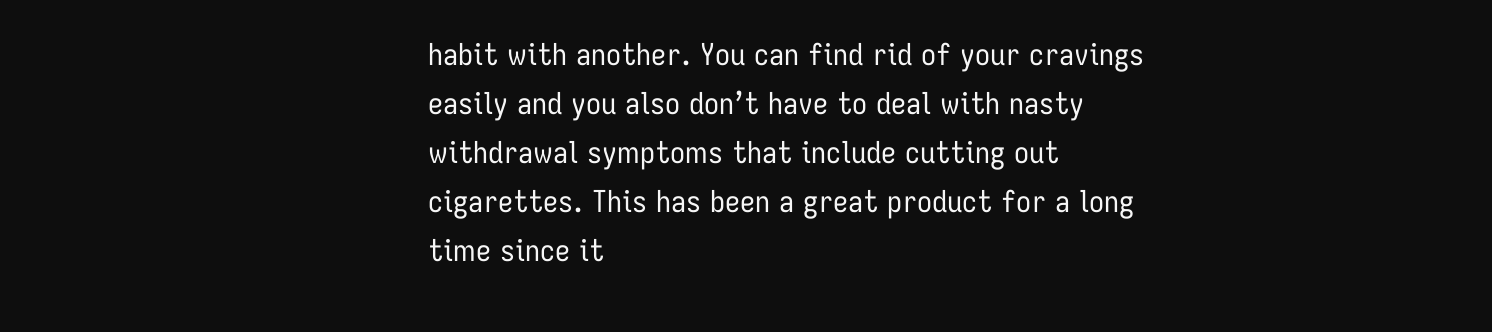habit with another. You can find rid of your cravings easily and you also don’t have to deal with nasty withdrawal symptoms that include cutting out cigarettes. This has been a great product for a long time since it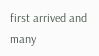first arrived and many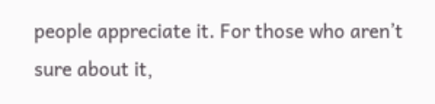people appreciate it. For those who aren’t sure about it,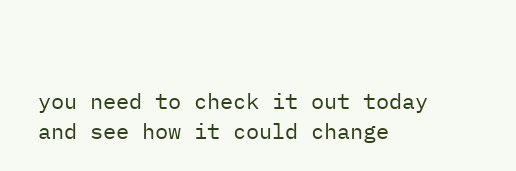you need to check it out today and see how it could change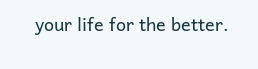your life for the better.